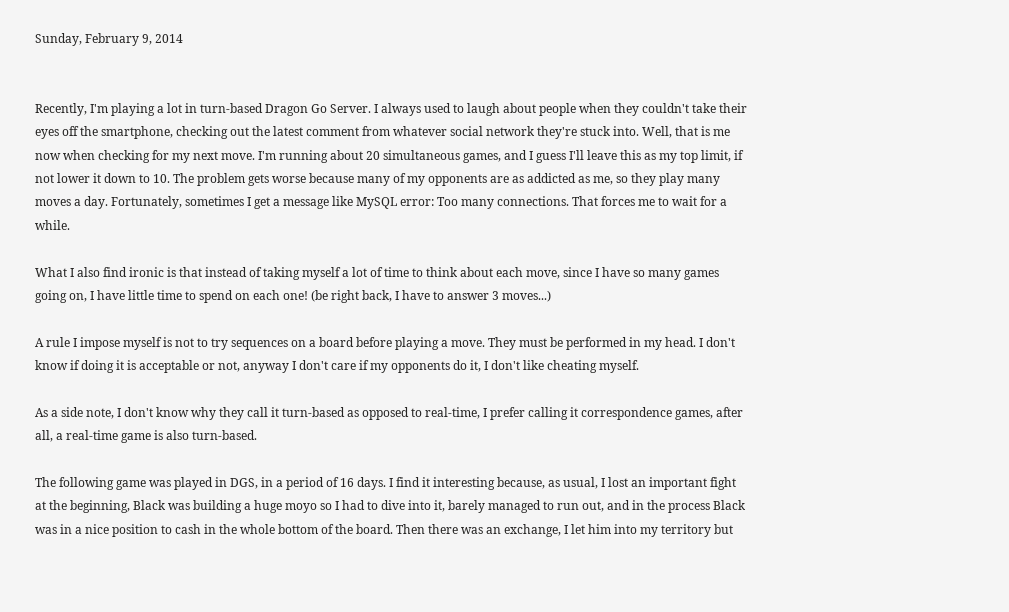Sunday, February 9, 2014


Recently, I'm playing a lot in turn-based Dragon Go Server. I always used to laugh about people when they couldn't take their eyes off the smartphone, checking out the latest comment from whatever social network they're stuck into. Well, that is me now when checking for my next move. I'm running about 20 simultaneous games, and I guess I'll leave this as my top limit, if not lower it down to 10. The problem gets worse because many of my opponents are as addicted as me, so they play many moves a day. Fortunately, sometimes I get a message like MySQL error: Too many connections. That forces me to wait for a while.

What I also find ironic is that instead of taking myself a lot of time to think about each move, since I have so many games going on, I have little time to spend on each one! (be right back, I have to answer 3 moves...)

A rule I impose myself is not to try sequences on a board before playing a move. They must be performed in my head. I don't know if doing it is acceptable or not, anyway I don't care if my opponents do it, I don't like cheating myself.

As a side note, I don't know why they call it turn-based as opposed to real-time, I prefer calling it correspondence games, after all, a real-time game is also turn-based.

The following game was played in DGS, in a period of 16 days. I find it interesting because, as usual, I lost an important fight at the beginning, Black was building a huge moyo so I had to dive into it, barely managed to run out, and in the process Black was in a nice position to cash in the whole bottom of the board. Then there was an exchange, I let him into my territory but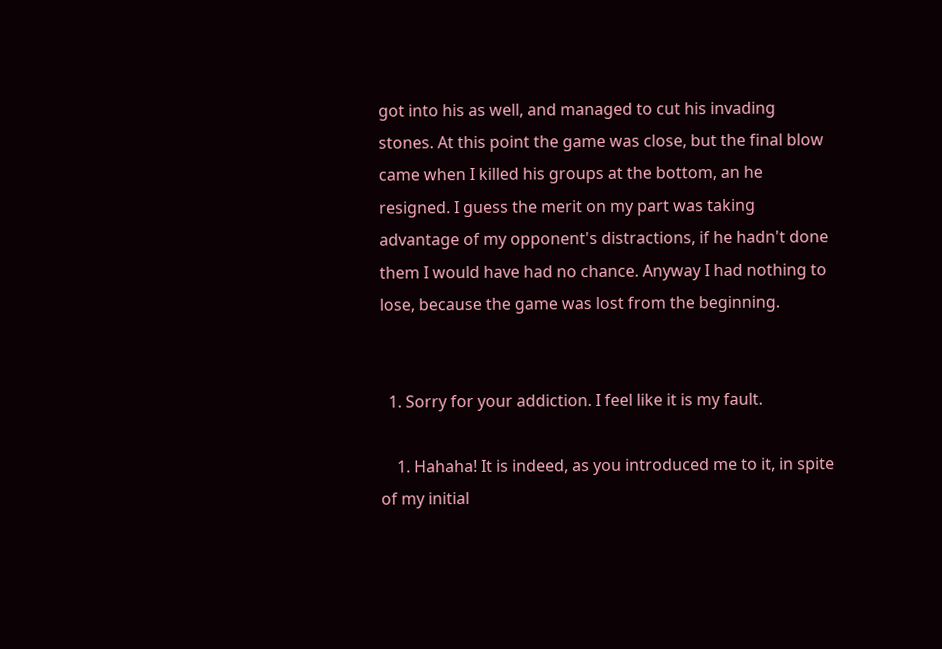got into his as well, and managed to cut his invading stones. At this point the game was close, but the final blow came when I killed his groups at the bottom, an he resigned. I guess the merit on my part was taking advantage of my opponent's distractions, if he hadn't done them I would have had no chance. Anyway I had nothing to lose, because the game was lost from the beginning.


  1. Sorry for your addiction. I feel like it is my fault.

    1. Hahaha! It is indeed, as you introduced me to it, in spite of my initial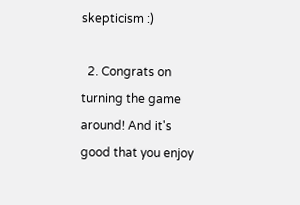skepticism :)

  2. Congrats on turning the game around! And it's good that you enjoy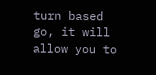turn based go, it will allow you to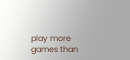play more games than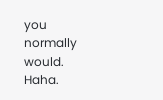you normally would. Haha.